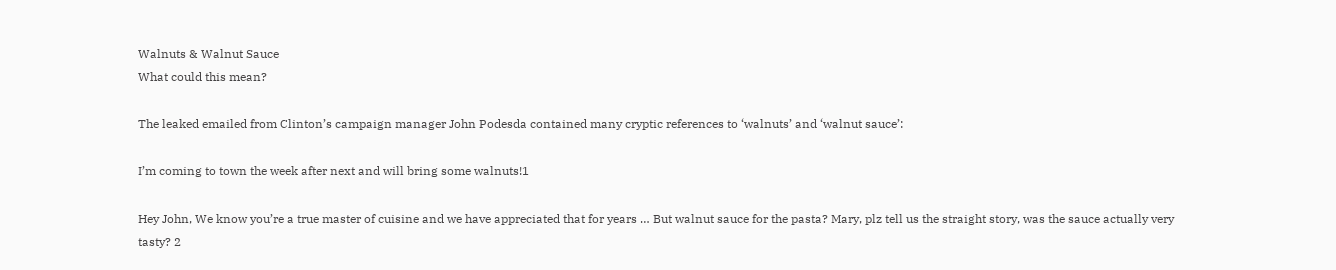Walnuts & Walnut Sauce
What could this mean?

The leaked emailed from Clinton’s campaign manager John Podesda contained many cryptic references to ‘walnuts’ and ‘walnut sauce’:

I’m coming to town the week after next and will bring some walnuts!1

Hey John, We know you’re a true master of cuisine and we have appreciated that for years … But walnut sauce for the pasta? Mary, plz tell us the straight story, was the sauce actually very tasty? 2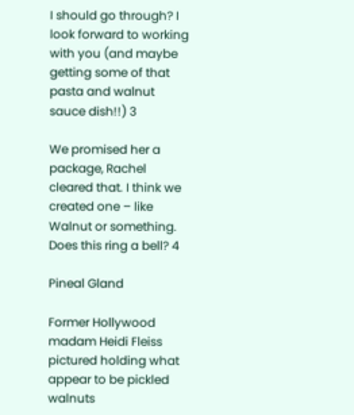I should go through? I look forward to working with you (and maybe getting some of that pasta and walnut sauce dish!!) 3

We promised her a package, Rachel cleared that. I think we created one – like Walnut or something. Does this ring a bell? 4

Pineal Gland

Former Hollywood madam Heidi Fleiss pictured holding what appear to be pickled walnuts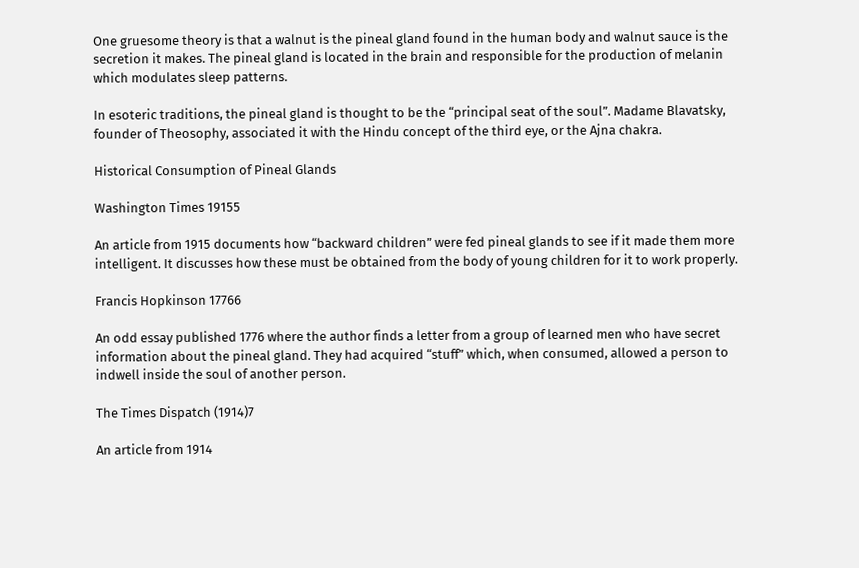One gruesome theory is that a walnut is the pineal gland found in the human body and walnut sauce is the secretion it makes. The pineal gland is located in the brain and responsible for the production of melanin which modulates sleep patterns.

In esoteric traditions, the pineal gland is thought to be the “principal seat of the soul”. Madame Blavatsky, founder of Theosophy, associated it with the Hindu concept of the third eye, or the Ajna chakra.

Historical Consumption of Pineal Glands

Washington Times 19155

An article from 1915 documents how “backward children” were fed pineal glands to see if it made them more intelligent. It discusses how these must be obtained from the body of young children for it to work properly.

Francis Hopkinson 17766

An odd essay published 1776 where the author finds a letter from a group of learned men who have secret information about the pineal gland. They had acquired “stuff” which, when consumed, allowed a person to indwell inside the soul of another person.

The Times Dispatch (1914)7

An article from 1914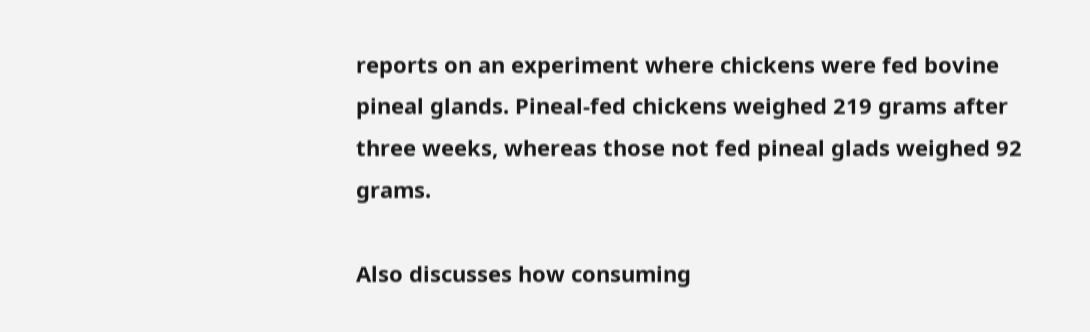reports on an experiment where chickens were fed bovine pineal glands. Pineal-fed chickens weighed 219 grams after three weeks, whereas those not fed pineal glads weighed 92 grams.

Also discusses how consuming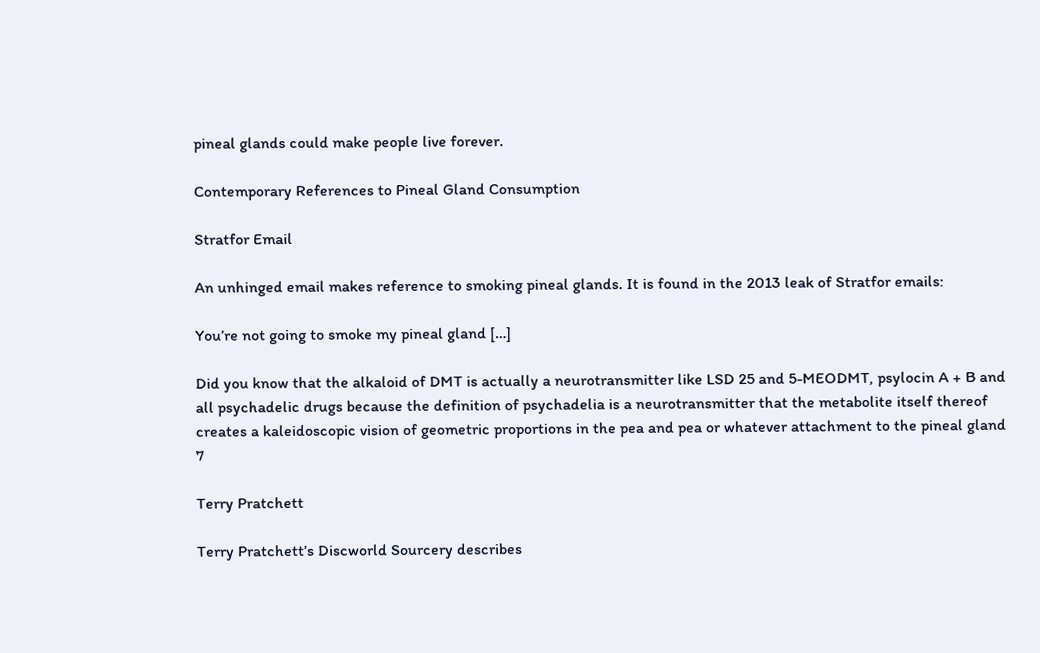pineal glands could make people live forever.

Contemporary References to Pineal Gland Consumption

Stratfor Email

An unhinged email makes reference to smoking pineal glands. It is found in the 2013 leak of Stratfor emails:

You’re not going to smoke my pineal gland […]

Did you know that the alkaloid of DMT is actually a neurotransmitter like LSD 25 and 5-MEODMT, psylocin A + B and all psychadelic drugs because the definition of psychadelia is a neurotransmitter that the metabolite itself thereof creates a kaleidoscopic vision of geometric proportions in the pea and pea or whatever attachment to the pineal gland 7

Terry Pratchett

Terry Pratchett’s Discworld Sourcery describes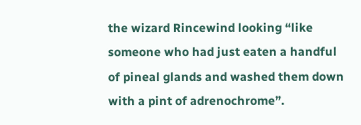the wizard Rincewind looking “like someone who had just eaten a handful of pineal glands and washed them down with a pint of adrenochrome”.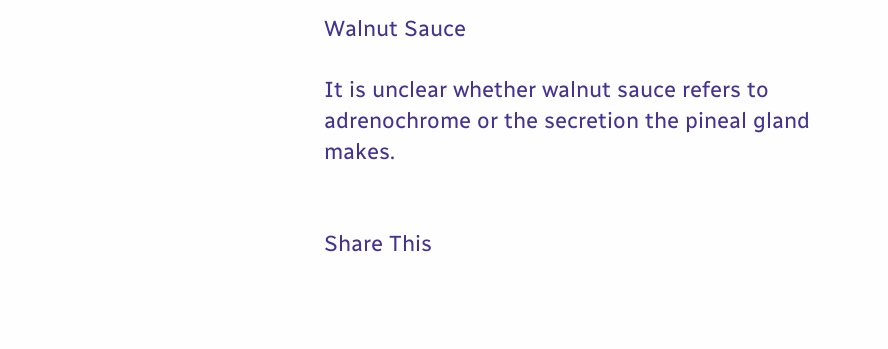Walnut Sauce

It is unclear whether walnut sauce refers to adrenochrome or the secretion the pineal gland makes.


Share This